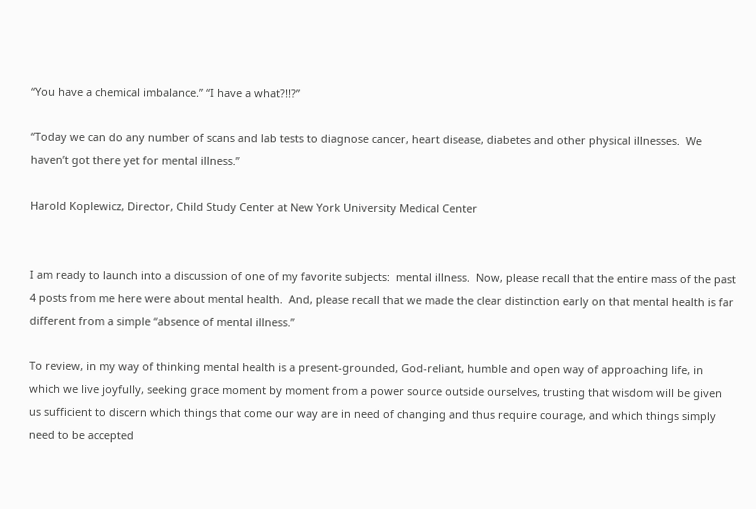“You have a chemical imbalance.” “I have a what?!!?”

“Today we can do any number of scans and lab tests to diagnose cancer, heart disease, diabetes and other physical illnesses.  We haven’t got there yet for mental illness.”

Harold Koplewicz, Director, Child Study Center at New York University Medical Center


I am ready to launch into a discussion of one of my favorite subjects:  mental illness.  Now, please recall that the entire mass of the past 4 posts from me here were about mental health.  And, please recall that we made the clear distinction early on that mental health is far different from a simple “absence of mental illness.”

To review, in my way of thinking mental health is a present-grounded, God-reliant, humble and open way of approaching life, in which we live joyfully, seeking grace moment by moment from a power source outside ourselves, trusting that wisdom will be given us sufficient to discern which things that come our way are in need of changing and thus require courage, and which things simply need to be accepted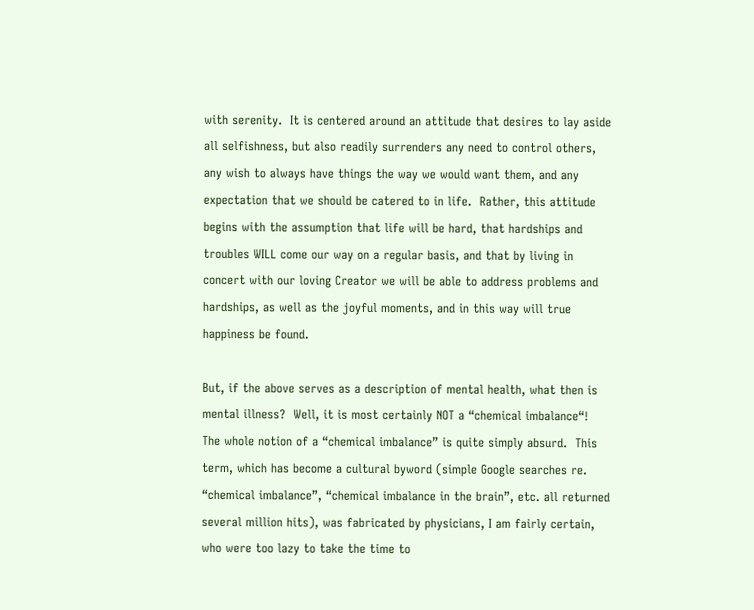with serenity.  It is centered around an attitude that desires to lay aside all selfishness, but also readily surrenders any need to control others, any wish to always have things the way we would want them, and any expectation that we should be catered to in life.  Rather, this attitude begins with the assumption that life will be hard, that hardships and troubles WILL come our way on a regular basis, and that by living in concert with our loving Creator we will be able to address problems and hardships, as well as the joyful moments, and in this way will true happiness be found.

But, if the above serves as a description of mental health, what then is mental illness?  Well, it is most certainly NOT a “chemical imbalance“!  The whole notion of a “chemical imbalance” is quite simply absurd.  This term, which has become a cultural byword (simple Google searches re. “chemical imbalance”, “chemical imbalance in the brain”, etc. all returned several million hits), was fabricated by physicians, I am fairly certain, who were too lazy to take the time to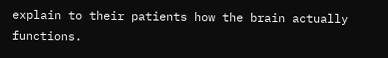explain to their patients how the brain actually functions.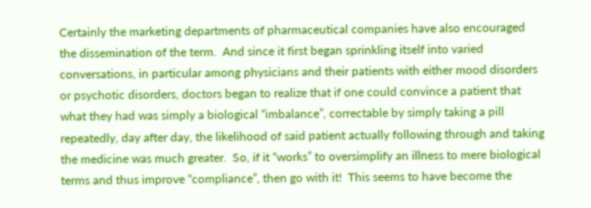Certainly the marketing departments of pharmaceutical companies have also encouraged the dissemination of the term.  And since it first began sprinkling itself into varied conversations, in particular among physicians and their patients with either mood disorders or psychotic disorders, doctors began to realize that if one could convince a patient that what they had was simply a biological “imbalance”, correctable by simply taking a pill repeatedly, day after day, the likelihood of said patient actually following through and taking the medicine was much greater.  So, if it “works” to oversimplify an illness to mere biological terms and thus improve “compliance”, then go with it!  This seems to have become the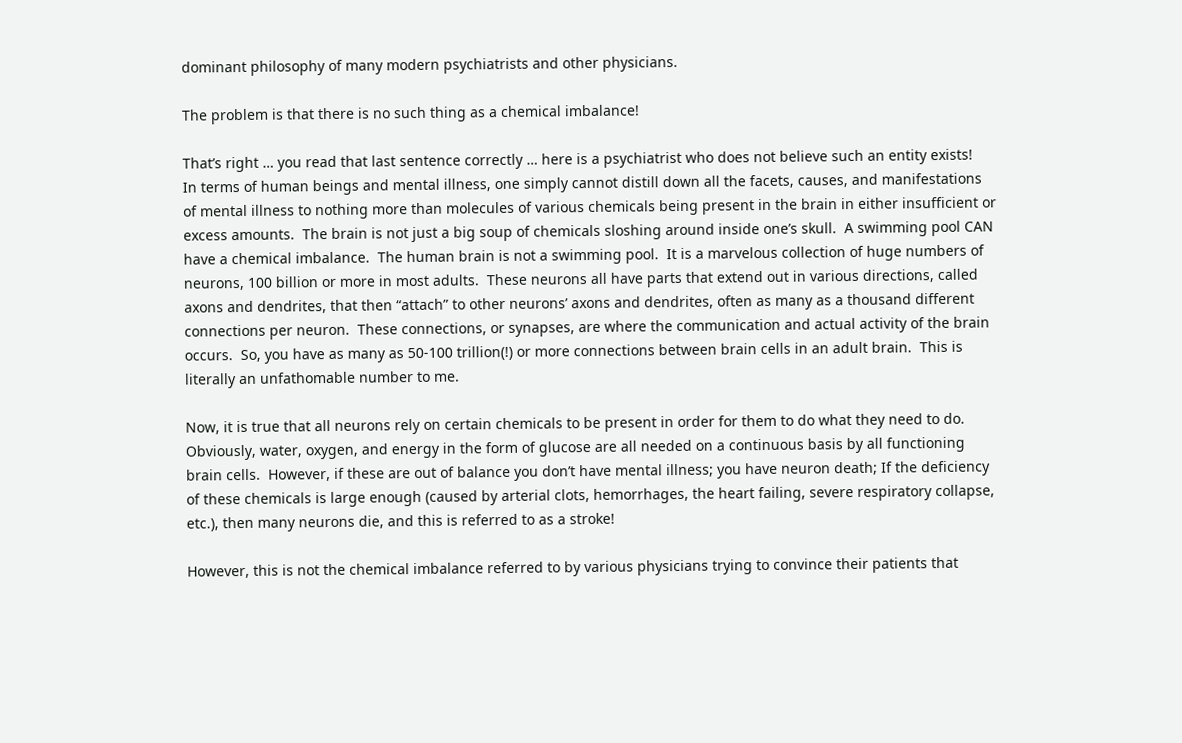dominant philosophy of many modern psychiatrists and other physicians.

The problem is that there is no such thing as a chemical imbalance!

That’s right … you read that last sentence correctly … here is a psychiatrist who does not believe such an entity exists!   In terms of human beings and mental illness, one simply cannot distill down all the facets, causes, and manifestations of mental illness to nothing more than molecules of various chemicals being present in the brain in either insufficient or excess amounts.  The brain is not just a big soup of chemicals sloshing around inside one’s skull.  A swimming pool CAN have a chemical imbalance.  The human brain is not a swimming pool.  It is a marvelous collection of huge numbers of neurons, 100 billion or more in most adults.  These neurons all have parts that extend out in various directions, called axons and dendrites, that then “attach” to other neurons’ axons and dendrites, often as many as a thousand different connections per neuron.  These connections, or synapses, are where the communication and actual activity of the brain occurs.  So, you have as many as 50-100 trillion(!) or more connections between brain cells in an adult brain.  This is literally an unfathomable number to me.

Now, it is true that all neurons rely on certain chemicals to be present in order for them to do what they need to do.  Obviously, water, oxygen, and energy in the form of glucose are all needed on a continuous basis by all functioning brain cells.  However, if these are out of balance you don’t have mental illness; you have neuron death; If the deficiency of these chemicals is large enough (caused by arterial clots, hemorrhages, the heart failing, severe respiratory collapse, etc.), then many neurons die, and this is referred to as a stroke!

However, this is not the chemical imbalance referred to by various physicians trying to convince their patients that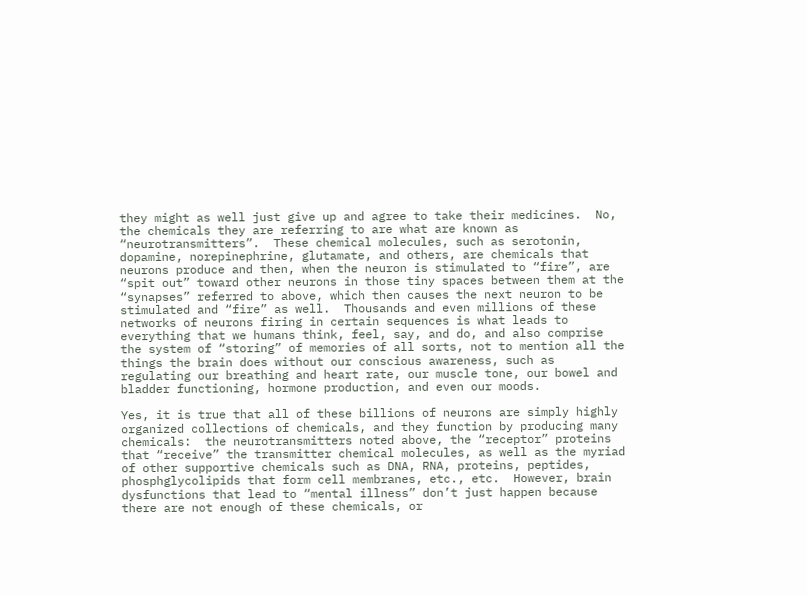they might as well just give up and agree to take their medicines.  No, the chemicals they are referring to are what are known as “neurotransmitters”.  These chemical molecules, such as serotonin, dopamine, norepinephrine, glutamate, and others, are chemicals that neurons produce and then, when the neuron is stimulated to “fire”, are “spit out” toward other neurons in those tiny spaces between them at the “synapses” referred to above, which then causes the next neuron to be stimulated and “fire” as well.  Thousands and even millions of these networks of neurons firing in certain sequences is what leads to everything that we humans think, feel, say, and do, and also comprise the system of “storing” of memories of all sorts, not to mention all the things the brain does without our conscious awareness, such as regulating our breathing and heart rate, our muscle tone, our bowel and bladder functioning, hormone production, and even our moods.

Yes, it is true that all of these billions of neurons are simply highly organized collections of chemicals, and they function by producing many chemicals:  the neurotransmitters noted above, the “receptor” proteins that “receive” the transmitter chemical molecules, as well as the myriad of other supportive chemicals such as DNA, RNA, proteins, peptides, phosphglycolipids that form cell membranes, etc., etc.  However, brain dysfunctions that lead to “mental illness” don’t just happen because there are not enough of these chemicals, or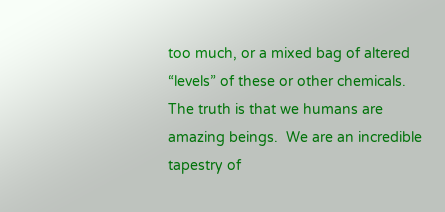too much, or a mixed bag of altered “levels” of these or other chemicals. The truth is that we humans are amazing beings.  We are an incredible tapestry of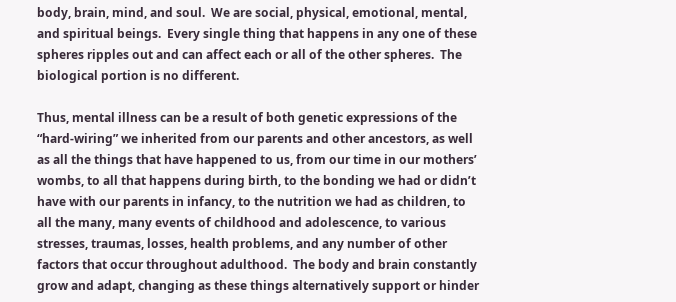body, brain, mind, and soul.  We are social, physical, emotional, mental, and spiritual beings.  Every single thing that happens in any one of these spheres ripples out and can affect each or all of the other spheres.  The biological portion is no different.

Thus, mental illness can be a result of both genetic expressions of the “hard-wiring” we inherited from our parents and other ancestors, as well as all the things that have happened to us, from our time in our mothers’ wombs, to all that happens during birth, to the bonding we had or didn’t have with our parents in infancy, to the nutrition we had as children, to all the many, many events of childhood and adolescence, to various stresses, traumas, losses, health problems, and any number of other factors that occur throughout adulthood.  The body and brain constantly grow and adapt, changing as these things alternatively support or hinder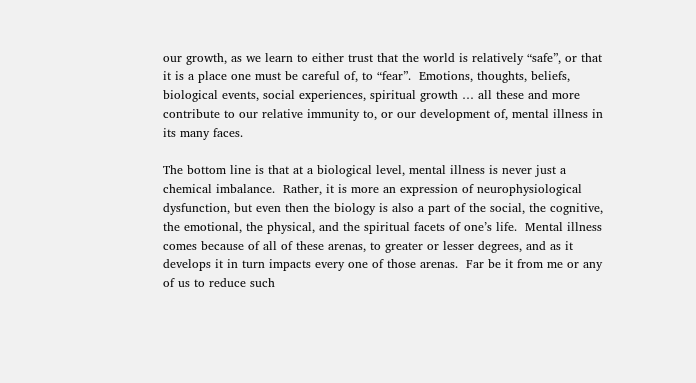our growth, as we learn to either trust that the world is relatively “safe”, or that it is a place one must be careful of, to “fear”.  Emotions, thoughts, beliefs, biological events, social experiences, spiritual growth … all these and more contribute to our relative immunity to, or our development of, mental illness in its many faces.

The bottom line is that at a biological level, mental illness is never just a chemical imbalance.  Rather, it is more an expression of neurophysiological dysfunction, but even then the biology is also a part of the social, the cognitive, the emotional, the physical, and the spiritual facets of one’s life.  Mental illness comes because of all of these arenas, to greater or lesser degrees, and as it develops it in turn impacts every one of those arenas.  Far be it from me or any of us to reduce such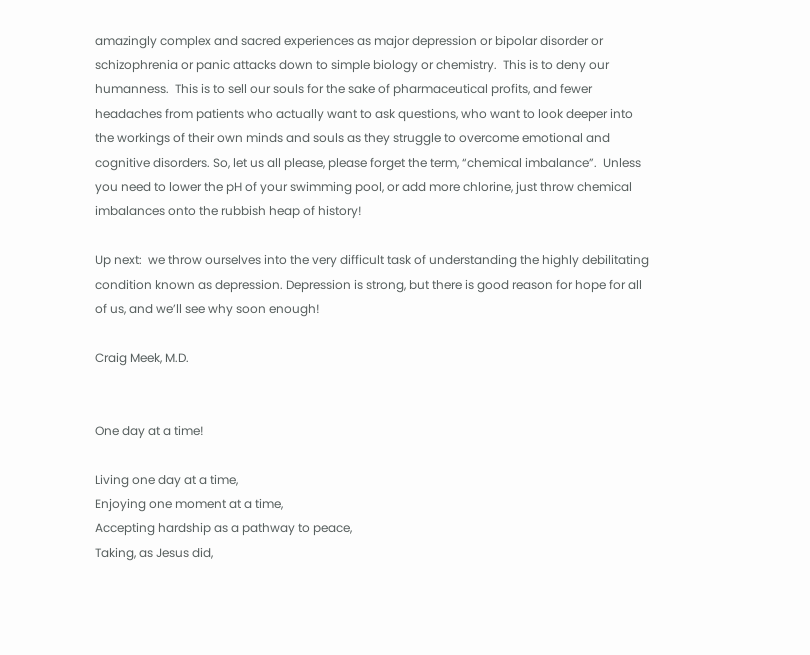amazingly complex and sacred experiences as major depression or bipolar disorder or schizophrenia or panic attacks down to simple biology or chemistry.  This is to deny our humanness.  This is to sell our souls for the sake of pharmaceutical profits, and fewer headaches from patients who actually want to ask questions, who want to look deeper into the workings of their own minds and souls as they struggle to overcome emotional and cognitive disorders. So, let us all please, please forget the term, “chemical imbalance”.  Unless you need to lower the pH of your swimming pool, or add more chlorine, just throw chemical imbalances onto the rubbish heap of history!

Up next:  we throw ourselves into the very difficult task of understanding the highly debilitating condition known as depression. Depression is strong, but there is good reason for hope for all of us, and we’ll see why soon enough!

Craig Meek, M.D.


One day at a time!

Living one day at a time,
Enjoying one moment at a time,
Accepting hardship as a pathway to peace,
Taking, as Jesus did,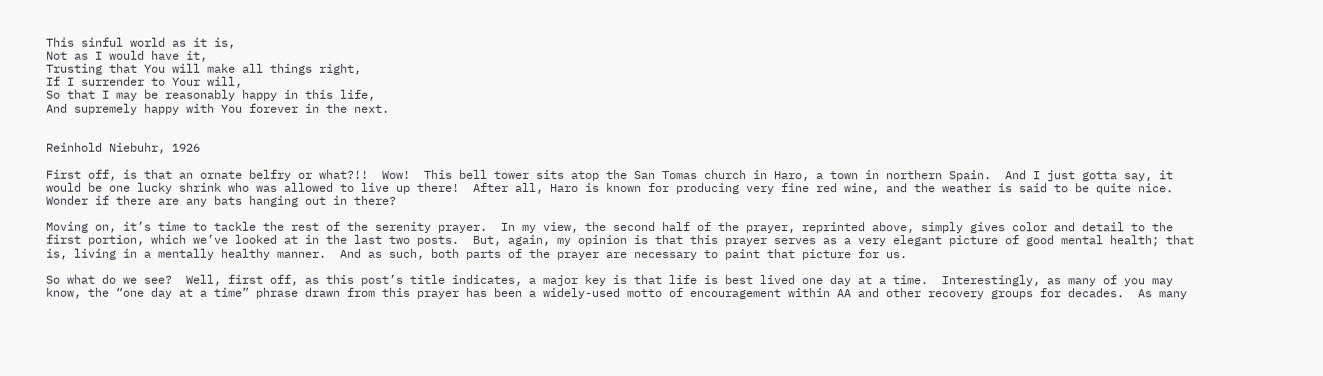This sinful world as it is,
Not as I would have it,
Trusting that You will make all things right,
If I surrender to Your will,
So that I may be reasonably happy in this life,
And supremely happy with You forever in the next.


Reinhold Niebuhr, 1926

First off, is that an ornate belfry or what?!!  Wow!  This bell tower sits atop the San Tomas church in Haro, a town in northern Spain.  And I just gotta say, it would be one lucky shrink who was allowed to live up there!  After all, Haro is known for producing very fine red wine, and the weather is said to be quite nice.  Wonder if there are any bats hanging out in there?

Moving on, it’s time to tackle the rest of the serenity prayer.  In my view, the second half of the prayer, reprinted above, simply gives color and detail to the first portion, which we’ve looked at in the last two posts.  But, again, my opinion is that this prayer serves as a very elegant picture of good mental health; that is, living in a mentally healthy manner.  And as such, both parts of the prayer are necessary to paint that picture for us.

So what do we see?  Well, first off, as this post’s title indicates, a major key is that life is best lived one day at a time.  Interestingly, as many of you may know, the “one day at a time” phrase drawn from this prayer has been a widely-used motto of encouragement within AA and other recovery groups for decades.  As many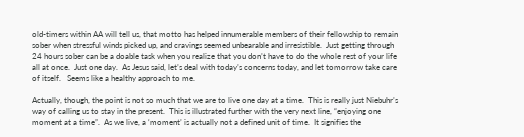old-timers within AA will tell us, that motto has helped innumerable members of their fellowship to remain sober when stressful winds picked up, and cravings seemed unbearable and irresistible.  Just getting through 24 hours sober can be a doable task when you realize that you don’t have to do the whole rest of your life all at once.  Just one day.  As Jesus said, let’s deal with today’s concerns today, and let tomorrow take care of itself.   Seems like a healthy approach to me.

Actually, though, the point is not so much that we are to live one day at a time.  This is really just Niebuhr’s way of calling us to stay in the present.  This is illustrated further with the very next line, “enjoying one moment at a time”.  As we live, a ‘moment’ is actually not a defined unit of time.  It signifies the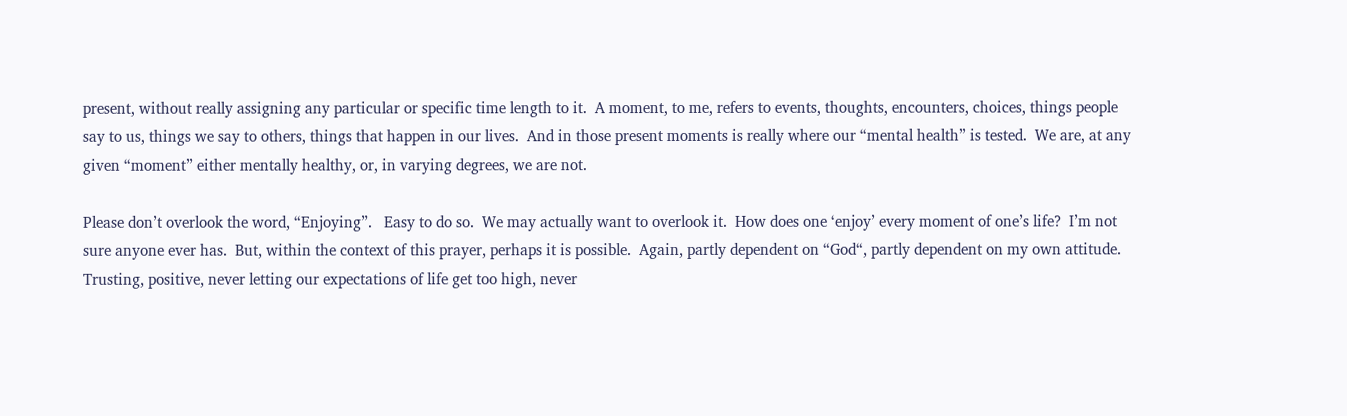present, without really assigning any particular or specific time length to it.  A moment, to me, refers to events, thoughts, encounters, choices, things people say to us, things we say to others, things that happen in our lives.  And in those present moments is really where our “mental health” is tested.  We are, at any given “moment” either mentally healthy, or, in varying degrees, we are not.

Please don’t overlook the word, “Enjoying”.   Easy to do so.  We may actually want to overlook it.  How does one ‘enjoy’ every moment of one’s life?  I’m not sure anyone ever has.  But, within the context of this prayer, perhaps it is possible.  Again, partly dependent on “God“, partly dependent on my own attitude.  Trusting, positive, never letting our expectations of life get too high, never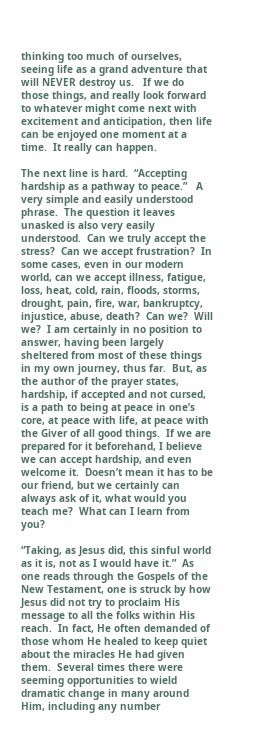thinking too much of ourselves, seeing life as a grand adventure that will NEVER destroy us.   If we do those things, and really look forward to whatever might come next with excitement and anticipation, then life can be enjoyed one moment at a time.  It really can happen.

The next line is hard.  “Accepting hardship as a pathway to peace.”   A very simple and easily understood phrase.  The question it leaves unasked is also very easily understood.  Can we truly accept the stress?  Can we accept frustration?  In some cases, even in our modern world, can we accept illness, fatigue, loss, heat, cold, rain, floods, storms, drought, pain, fire, war, bankruptcy, injustice, abuse, death?  Can we?  Will we?  I am certainly in no position to answer, having been largely sheltered from most of these things in my own journey, thus far.  But, as the author of the prayer states, hardship, if accepted and not cursed, is a path to being at peace in one’s core, at peace with life, at peace with the Giver of all good things.  If we are prepared for it beforehand, I believe we can accept hardship, and even welcome it.  Doesn’t mean it has to be our friend, but we certainly can always ask of it, what would you teach me?  What can I learn from you?

“Taking, as Jesus did, this sinful world as it is, not as I would have it.”  As one reads through the Gospels of the New Testament, one is struck by how Jesus did not try to proclaim His message to all the folks within His reach.  In fact, He often demanded of those whom He healed to keep quiet about the miracles He had given them.  Several times there were seeming opportunities to wield dramatic change in many around Him, including any number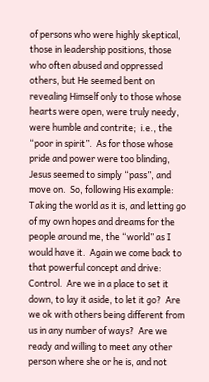of persons who were highly skeptical, those in leadership positions, those who often abused and oppressed others, but He seemed bent on revealing Himself only to those whose hearts were open, were truly needy, were humble and contrite;  i.e., the “poor in spirit”.  As for those whose pride and power were too blinding, Jesus seemed to simply “pass”, and move on.  So, following His example:  Taking the world as it is, and letting go of my own hopes and dreams for the people around me, the “world” as I would have it.  Again we come back to that powerful concept and drive:  Control.  Are we in a place to set it down, to lay it aside, to let it go?  Are we ok with others being different from us in any number of ways?  Are we ready and willing to meet any other person where she or he is, and not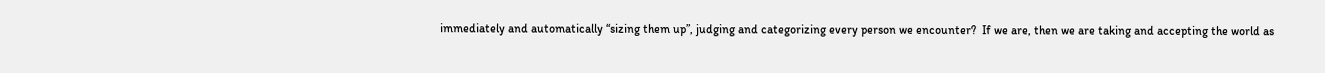immediately and automatically “sizing them up”, judging and categorizing every person we encounter?  If we are, then we are taking and accepting the world as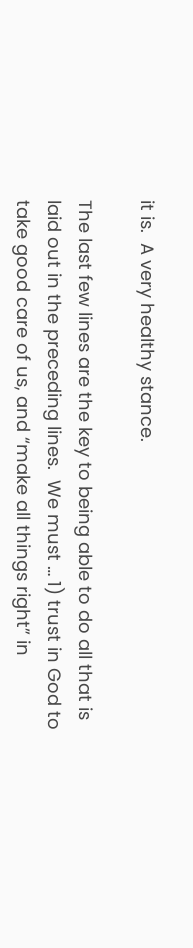it is.  A very healthy stance.

The last few lines are the key to being able to do all that is laid out in the preceding lines.  We must … 1) trust in God to take good care of us, and “make all things right” in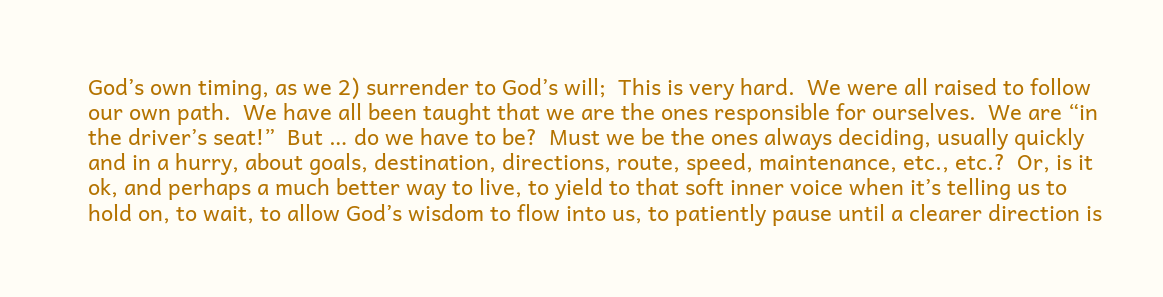God’s own timing, as we 2) surrender to God’s will;  This is very hard.  We were all raised to follow our own path.  We have all been taught that we are the ones responsible for ourselves.  We are “in the driver’s seat!”  But … do we have to be?  Must we be the ones always deciding, usually quickly and in a hurry, about goals, destination, directions, route, speed, maintenance, etc., etc.?  Or, is it ok, and perhaps a much better way to live, to yield to that soft inner voice when it’s telling us to hold on, to wait, to allow God’s wisdom to flow into us, to patiently pause until a clearer direction is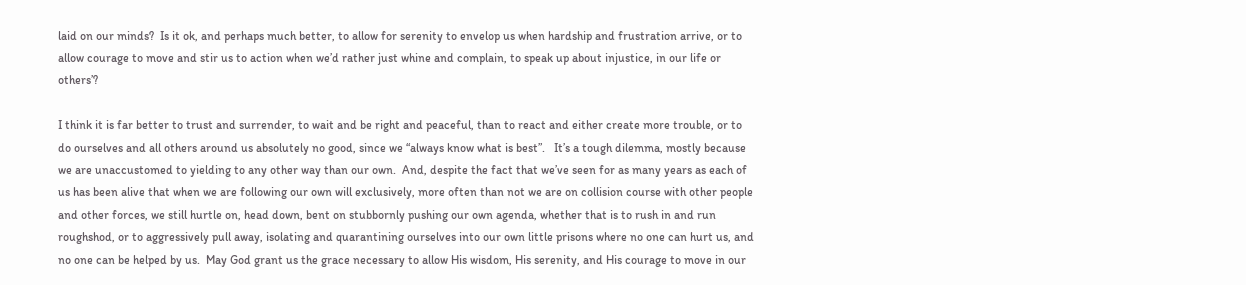laid on our minds?  Is it ok, and perhaps much better, to allow for serenity to envelop us when hardship and frustration arrive, or to allow courage to move and stir us to action when we’d rather just whine and complain, to speak up about injustice, in our life or others’?

I think it is far better to trust and surrender, to wait and be right and peaceful, than to react and either create more trouble, or to do ourselves and all others around us absolutely no good, since we “always know what is best”.   It’s a tough dilemma, mostly because we are unaccustomed to yielding to any other way than our own.  And, despite the fact that we’ve seen for as many years as each of us has been alive that when we are following our own will exclusively, more often than not we are on collision course with other people and other forces, we still hurtle on, head down, bent on stubbornly pushing our own agenda, whether that is to rush in and run roughshod, or to aggressively pull away, isolating and quarantining ourselves into our own little prisons where no one can hurt us, and no one can be helped by us.  May God grant us the grace necessary to allow His wisdom, His serenity, and His courage to move in our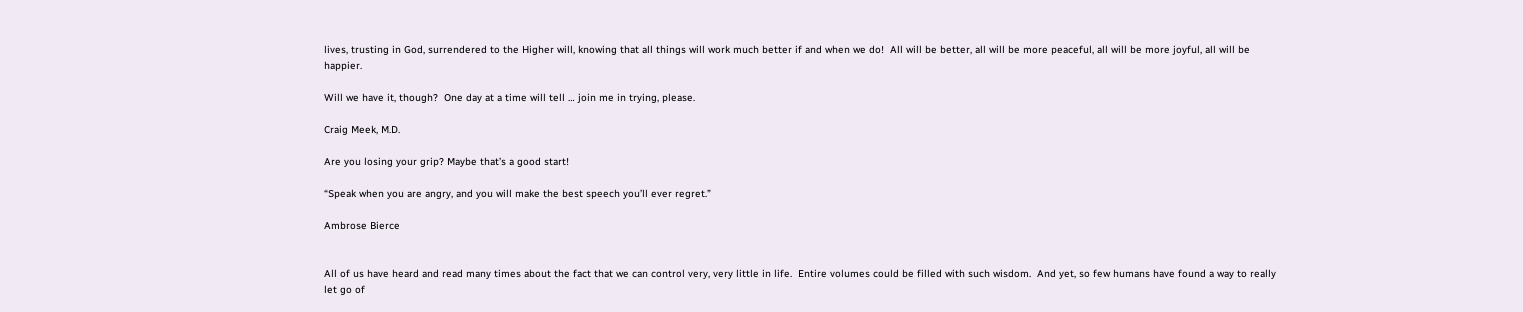lives, trusting in God, surrendered to the Higher will, knowing that all things will work much better if and when we do!  All will be better, all will be more peaceful, all will be more joyful, all will be happier.

Will we have it, though?  One day at a time will tell … join me in trying, please.

Craig Meek, M.D.

Are you losing your grip? Maybe that’s a good start!

“Speak when you are angry, and you will make the best speech you’ll ever regret.”

Ambrose Bierce


All of us have heard and read many times about the fact that we can control very, very little in life.  Entire volumes could be filled with such wisdom.  And yet, so few humans have found a way to really let go of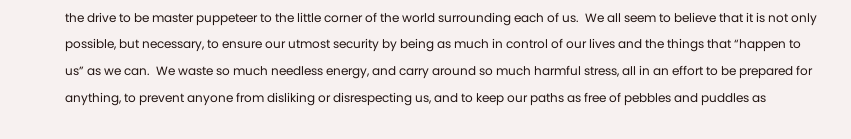the drive to be master puppeteer to the little corner of the world surrounding each of us.  We all seem to believe that it is not only possible, but necessary, to ensure our utmost security by being as much in control of our lives and the things that “happen to us” as we can.  We waste so much needless energy, and carry around so much harmful stress, all in an effort to be prepared for anything, to prevent anyone from disliking or disrespecting us, and to keep our paths as free of pebbles and puddles as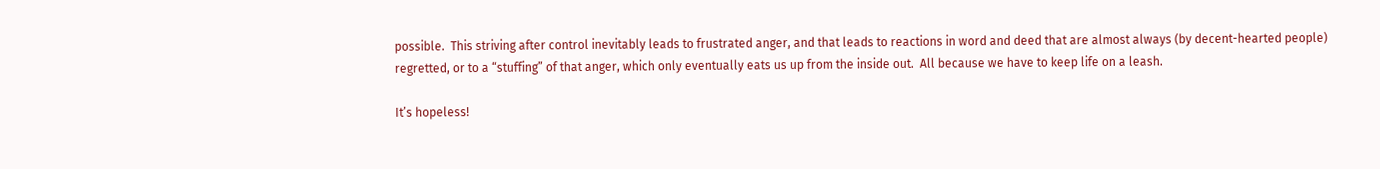possible.  This striving after control inevitably leads to frustrated anger, and that leads to reactions in word and deed that are almost always (by decent-hearted people) regretted, or to a “stuffing” of that anger, which only eventually eats us up from the inside out.  All because we have to keep life on a leash.

It’s hopeless!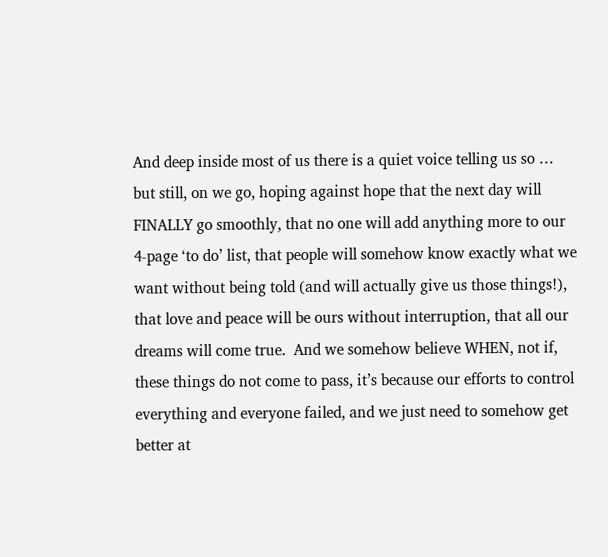And deep inside most of us there is a quiet voice telling us so … but still, on we go, hoping against hope that the next day will FINALLY go smoothly, that no one will add anything more to our 4-page ‘to do’ list, that people will somehow know exactly what we want without being told (and will actually give us those things!), that love and peace will be ours without interruption, that all our dreams will come true.  And we somehow believe WHEN, not if, these things do not come to pass, it’s because our efforts to control everything and everyone failed, and we just need to somehow get better at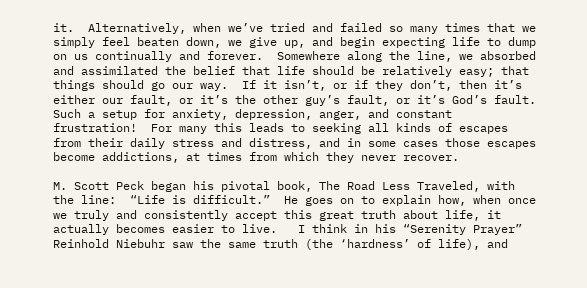it.  Alternatively, when we’ve tried and failed so many times that we simply feel beaten down, we give up, and begin expecting life to dump on us continually and forever.  Somewhere along the line, we absorbed and assimilated the belief that life should be relatively easy; that things should go our way.  If it isn’t, or if they don’t, then it’s either our fault, or it’s the other guy’s fault, or it’s God’s fault.  Such a setup for anxiety, depression, anger, and constant frustration!  For many this leads to seeking all kinds of escapes from their daily stress and distress, and in some cases those escapes become addictions, at times from which they never recover.

M. Scott Peck began his pivotal book, The Road Less Traveled, with the line:  “Life is difficult.”  He goes on to explain how, when once we truly and consistently accept this great truth about life, it actually becomes easier to live.   I think in his “Serenity Prayer” Reinhold Niebuhr saw the same truth (the ‘hardness’ of life), and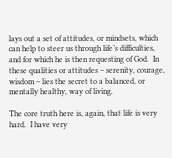lays out a set of attitudes, or mindsets, which can help to steer us through life’s difficulties, and for which he is then requesting of God.  In these qualities or attitudes – serenity, courage, wisdom – lies the secret to a balanced, or mentally healthy, way of living.

The core truth here is, again, that life is very hard.  I have very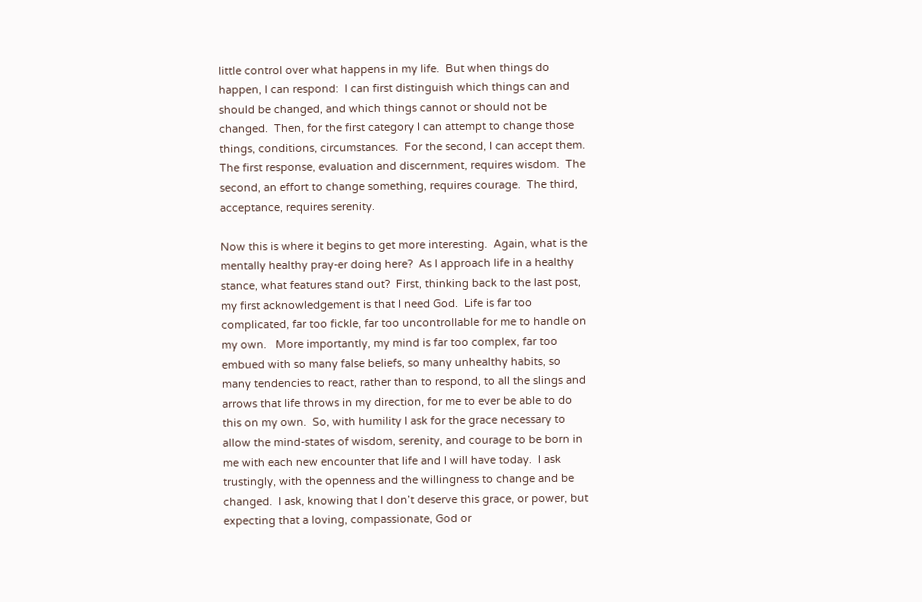little control over what happens in my life.  But when things do happen, I can respond:  I can first distinguish which things can and should be changed, and which things cannot or should not be changed.  Then, for the first category I can attempt to change those things, conditions, circumstances.  For the second, I can accept them.  The first response, evaluation and discernment, requires wisdom.  The second, an effort to change something, requires courage.  The third, acceptance, requires serenity.

Now this is where it begins to get more interesting.  Again, what is the mentally healthy pray-er doing here?  As I approach life in a healthy stance, what features stand out?  First, thinking back to the last post, my first acknowledgement is that I need God.  Life is far too complicated, far too fickle, far too uncontrollable for me to handle on my own.   More importantly, my mind is far too complex, far too embued with so many false beliefs, so many unhealthy habits, so many tendencies to react, rather than to respond, to all the slings and arrows that life throws in my direction, for me to ever be able to do this on my own.  So, with humility I ask for the grace necessary to allow the mind-states of wisdom, serenity, and courage to be born in me with each new encounter that life and I will have today.  I ask trustingly, with the openness and the willingness to change and be changed.  I ask, knowing that I don’t deserve this grace, or power, but expecting that a loving, compassionate, God or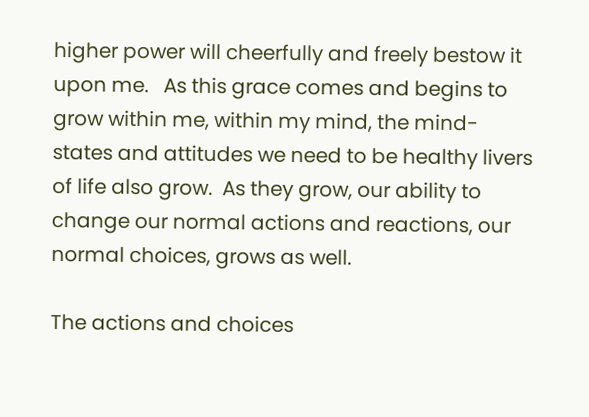higher power will cheerfully and freely bestow it upon me.   As this grace comes and begins to grow within me, within my mind, the mind-states and attitudes we need to be healthy livers of life also grow.  As they grow, our ability to change our normal actions and reactions, our normal choices, grows as well.

The actions and choices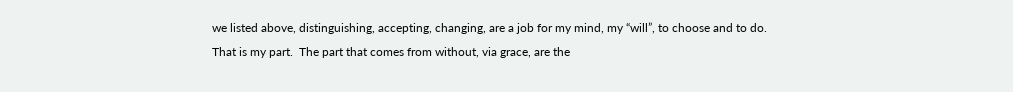we listed above, distinguishing, accepting, changing, are a job for my mind, my “will”, to choose and to do.  That is my part.  The part that comes from without, via grace, are the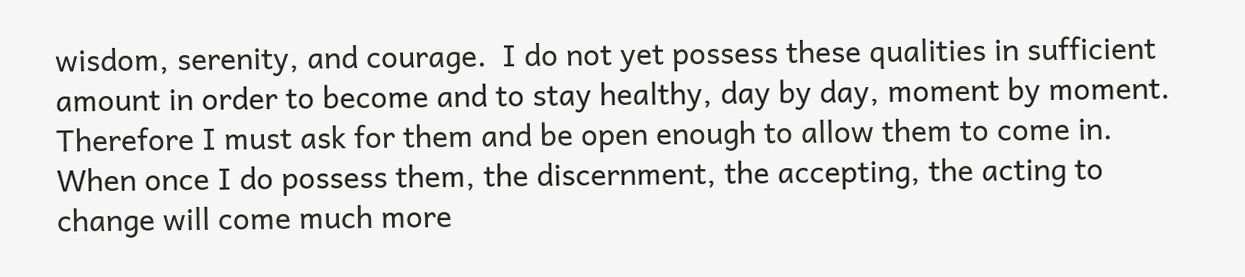wisdom, serenity, and courage.  I do not yet possess these qualities in sufficient amount in order to become and to stay healthy, day by day, moment by moment.  Therefore I must ask for them and be open enough to allow them to come in.  When once I do possess them, the discernment, the accepting, the acting to change will come much more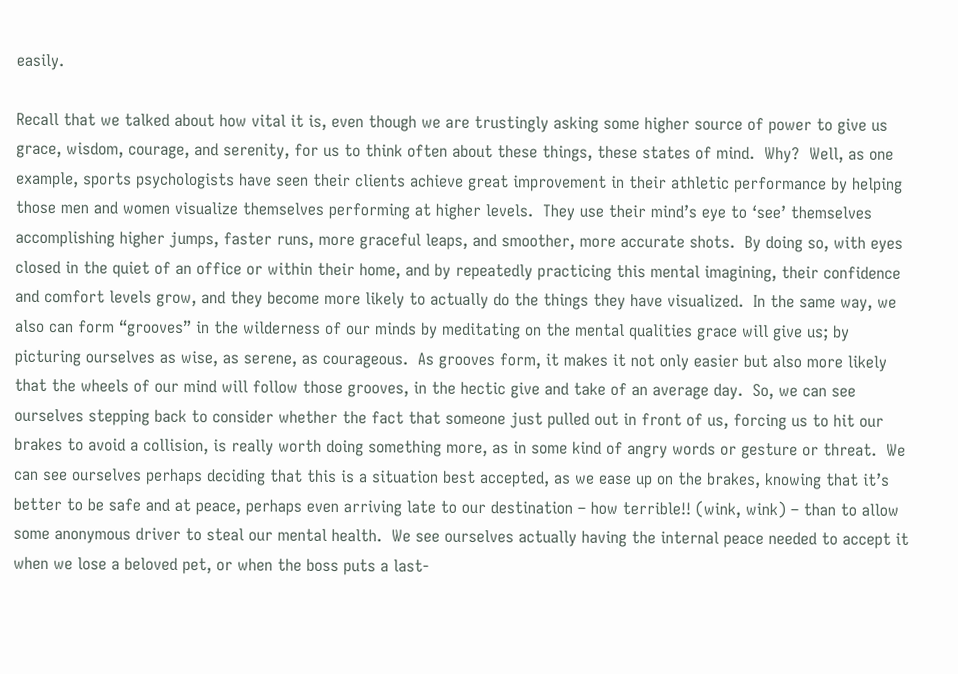easily.

Recall that we talked about how vital it is, even though we are trustingly asking some higher source of power to give us grace, wisdom, courage, and serenity, for us to think often about these things, these states of mind.  Why?  Well, as one example, sports psychologists have seen their clients achieve great improvement in their athletic performance by helping those men and women visualize themselves performing at higher levels.  They use their mind’s eye to ‘see’ themselves accomplishing higher jumps, faster runs, more graceful leaps, and smoother, more accurate shots.  By doing so, with eyes closed in the quiet of an office or within their home, and by repeatedly practicing this mental imagining, their confidence and comfort levels grow, and they become more likely to actually do the things they have visualized.  In the same way, we also can form “grooves” in the wilderness of our minds by meditating on the mental qualities grace will give us; by picturing ourselves as wise, as serene, as courageous.  As grooves form, it makes it not only easier but also more likely that the wheels of our mind will follow those grooves, in the hectic give and take of an average day.  So, we can see ourselves stepping back to consider whether the fact that someone just pulled out in front of us, forcing us to hit our brakes to avoid a collision, is really worth doing something more, as in some kind of angry words or gesture or threat.  We can see ourselves perhaps deciding that this is a situation best accepted, as we ease up on the brakes, knowing that it’s better to be safe and at peace, perhaps even arriving late to our destination – how terrible!! (wink, wink) – than to allow some anonymous driver to steal our mental health.  We see ourselves actually having the internal peace needed to accept it when we lose a beloved pet, or when the boss puts a last-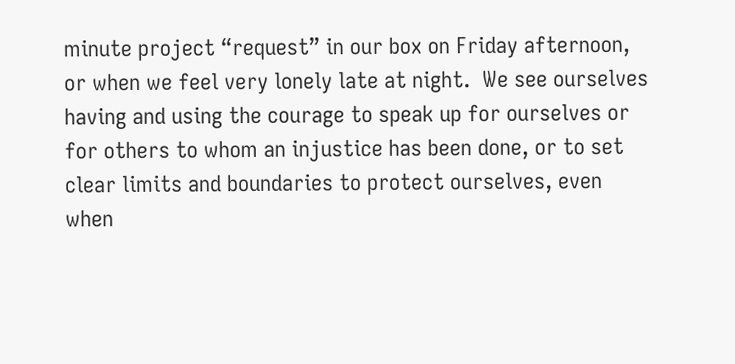minute project “request” in our box on Friday afternoon, or when we feel very lonely late at night.  We see ourselves having and using the courage to speak up for ourselves or for others to whom an injustice has been done, or to set clear limits and boundaries to protect ourselves, even when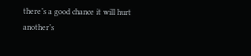there’s a good chance it will hurt another’s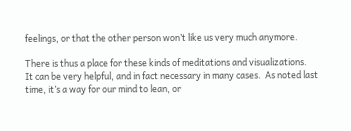feelings, or that the other person won’t like us very much anymore.

There is thus a place for these kinds of meditations and visualizations.  It can be very helpful, and in fact necessary in many cases.  As noted last time, it’s a way for our mind to lean, or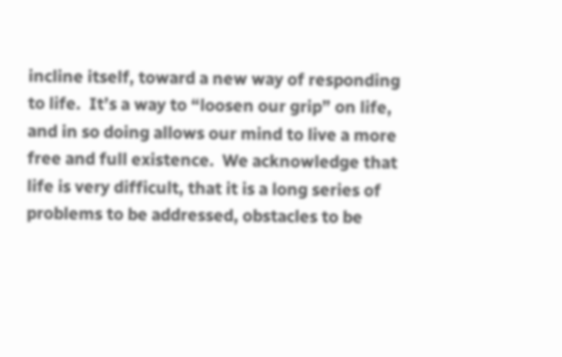incline itself, toward a new way of responding to life.  It’s a way to “loosen our grip” on life, and in so doing allows our mind to live a more free and full existence.  We acknowledge that life is very difficult, that it is a long series of problems to be addressed, obstacles to be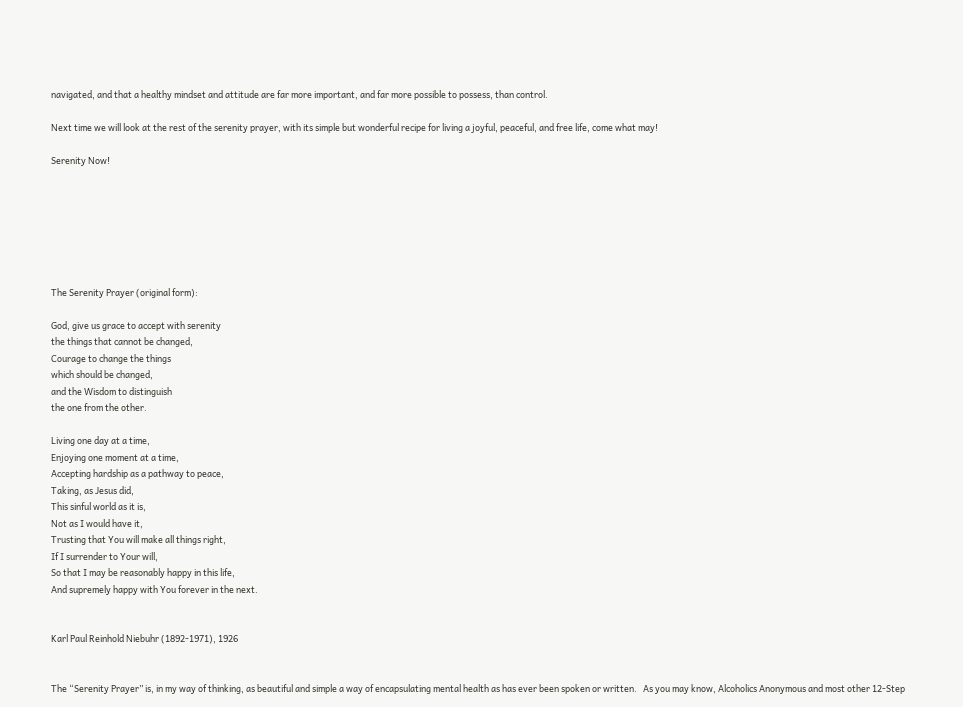navigated, and that a healthy mindset and attitude are far more important, and far more possible to possess, than control.

Next time we will look at the rest of the serenity prayer, with its simple but wonderful recipe for living a joyful, peaceful, and free life, come what may!

Serenity Now!







The Serenity Prayer (original form):

God, give us grace to accept with serenity
the things that cannot be changed,
Courage to change the things
which should be changed,
and the Wisdom to distinguish
the one from the other.

Living one day at a time,
Enjoying one moment at a time,
Accepting hardship as a pathway to peace,
Taking, as Jesus did,
This sinful world as it is,
Not as I would have it,
Trusting that You will make all things right,
If I surrender to Your will,
So that I may be reasonably happy in this life,
And supremely happy with You forever in the next.


Karl Paul Reinhold Niebuhr (1892-1971), 1926


The “Serenity Prayer” is, in my way of thinking, as beautiful and simple a way of encapsulating mental health as has ever been spoken or written.   As you may know, Alcoholics Anonymous and most other 12-Step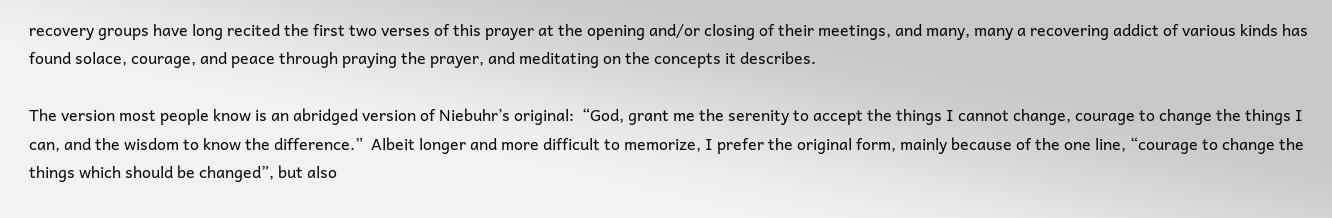recovery groups have long recited the first two verses of this prayer at the opening and/or closing of their meetings, and many, many a recovering addict of various kinds has found solace, courage, and peace through praying the prayer, and meditating on the concepts it describes.

The version most people know is an abridged version of Niebuhr’s original:  “God, grant me the serenity to accept the things I cannot change, courage to change the things I can, and the wisdom to know the difference.”  Albeit longer and more difficult to memorize, I prefer the original form, mainly because of the one line, “courage to change the things which should be changed”, but also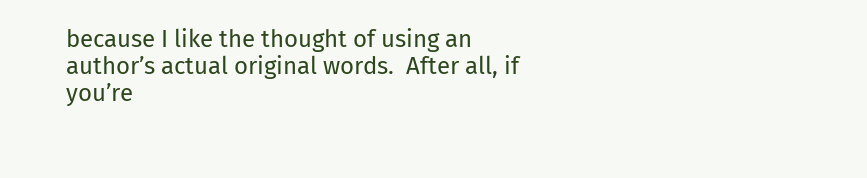because I like the thought of using an author’s actual original words.  After all, if you’re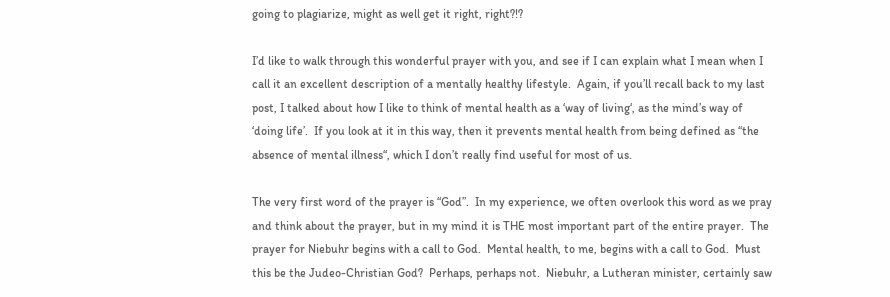going to plagiarize, might as well get it right, right?!?

I’d like to walk through this wonderful prayer with you, and see if I can explain what I mean when I call it an excellent description of a mentally healthy lifestyle.  Again, if you’ll recall back to my last post, I talked about how I like to think of mental health as a ‘way of living‘, as the mind’s way of ‘doing life’.  If you look at it in this way, then it prevents mental health from being defined as “the absence of mental illness“, which I don’t really find useful for most of us.

The very first word of the prayer is “God”.  In my experience, we often overlook this word as we pray and think about the prayer, but in my mind it is THE most important part of the entire prayer.  The prayer for Niebuhr begins with a call to God.  Mental health, to me, begins with a call to God.  Must this be the Judeo-Christian God?  Perhaps, perhaps not.  Niebuhr, a Lutheran minister, certainly saw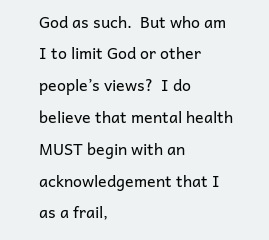God as such.  But who am I to limit God or other people’s views?  I do believe that mental health MUST begin with an acknowledgement that I as a frail,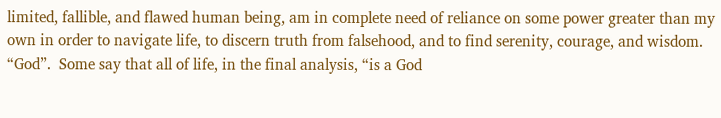limited, fallible, and flawed human being, am in complete need of reliance on some power greater than my own in order to navigate life, to discern truth from falsehood, and to find serenity, courage, and wisdom.  “God”.  Some say that all of life, in the final analysis, “is a God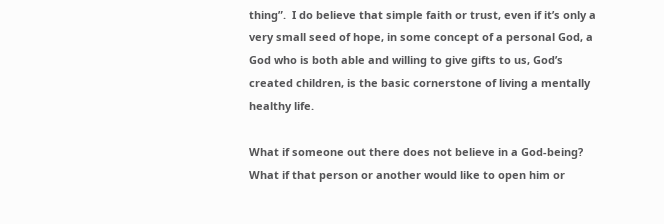thing”.  I do believe that simple faith or trust, even if it’s only a very small seed of hope, in some concept of a personal God, a God who is both able and willing to give gifts to us, God’s created children, is the basic cornerstone of living a mentally healthy life.

What if someone out there does not believe in a God-being?  What if that person or another would like to open him or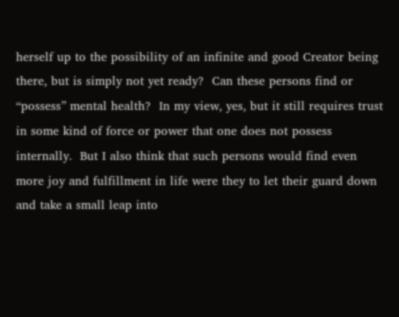herself up to the possibility of an infinite and good Creator being there, but is simply not yet ready?  Can these persons find or “possess” mental health?  In my view, yes, but it still requires trust in some kind of force or power that one does not possess internally.  But I also think that such persons would find even more joy and fulfillment in life were they to let their guard down and take a small leap into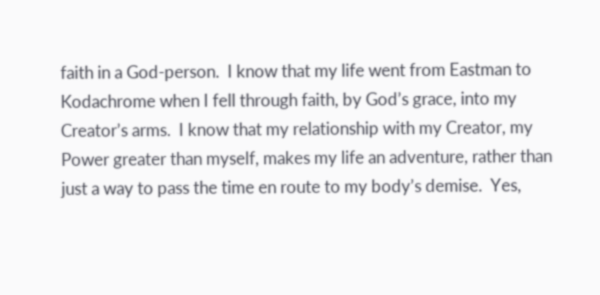faith in a God-person.  I know that my life went from Eastman to Kodachrome when I fell through faith, by God’s grace, into my Creator’s arms.  I know that my relationship with my Creator, my Power greater than myself, makes my life an adventure, rather than just a way to pass the time en route to my body’s demise.  Yes,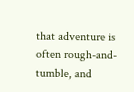that adventure is often rough-and-tumble, and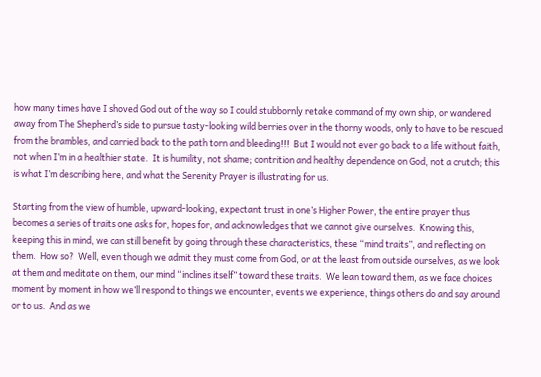how many times have I shoved God out of the way so I could stubbornly retake command of my own ship, or wandered away from The Shepherd’s side to pursue tasty-looking wild berries over in the thorny woods, only to have to be rescued from the brambles, and carried back to the path torn and bleeding!!!  But I would not ever go back to a life without faith, not when I’m in a healthier state.  It is humility, not shame; contrition and healthy dependence on God, not a crutch; this is what I’m describing here, and what the Serenity Prayer is illustrating for us.

Starting from the view of humble, upward-looking, expectant trust in one’s Higher Power, the entire prayer thus becomes a series of traits one asks for, hopes for, and acknowledges that we cannot give ourselves.  Knowing this, keeping this in mind, we can still benefit by going through these characteristics, these “mind traits”, and reflecting on them.  How so?  Well, even though we admit they must come from God, or at the least from outside ourselves, as we look at them and meditate on them, our mind “inclines itself” toward these traits.  We lean toward them, as we face choices moment by moment in how we’ll respond to things we encounter, events we experience, things others do and say around or to us.  And as we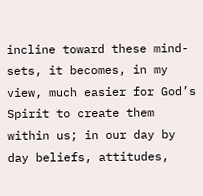incline toward these mind-sets, it becomes, in my view, much easier for God’s Spirit to create them within us; in our day by day beliefs, attitudes,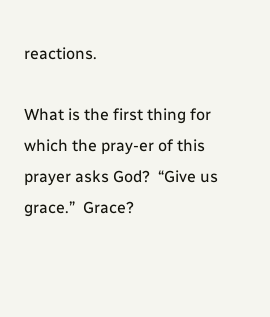reactions.

What is the first thing for which the pray-er of this prayer asks God?  “Give us grace.”  Grace?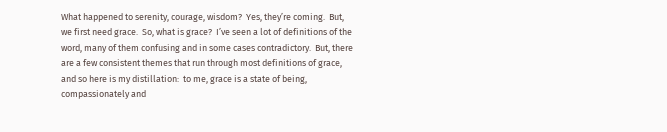What happened to serenity, courage, wisdom?  Yes, they’re coming.  But, we first need grace.  So, what is grace?  I’ve seen a lot of definitions of the word, many of them confusing and in some cases contradictory.  But, there are a few consistent themes that run through most definitions of grace, and so here is my distillation:  to me, grace is a state of being, compassionately and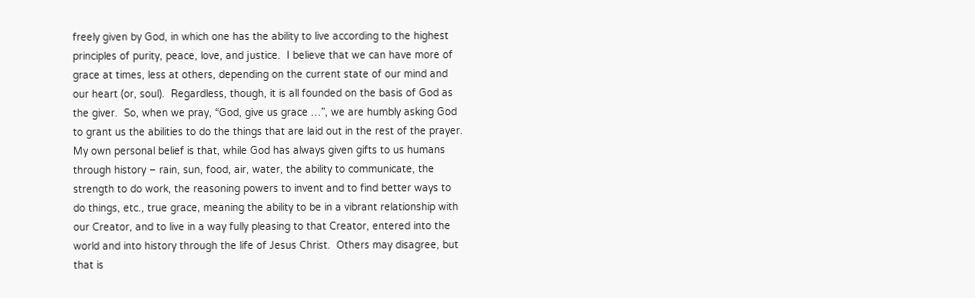freely given by God, in which one has the ability to live according to the highest principles of purity, peace, love, and justice.  I believe that we can have more of grace at times, less at others, depending on the current state of our mind and our heart (or, soul).  Regardless, though, it is all founded on the basis of God as the giver.  So, when we pray, “God, give us grace …”, we are humbly asking God to grant us the abilities to do the things that are laid out in the rest of the prayer.  My own personal belief is that, while God has always given gifts to us humans through history – rain, sun, food, air, water, the ability to communicate, the strength to do work, the reasoning powers to invent and to find better ways to do things, etc., true grace, meaning the ability to be in a vibrant relationship with our Creator, and to live in a way fully pleasing to that Creator, entered into the world and into history through the life of Jesus Christ.  Others may disagree, but that is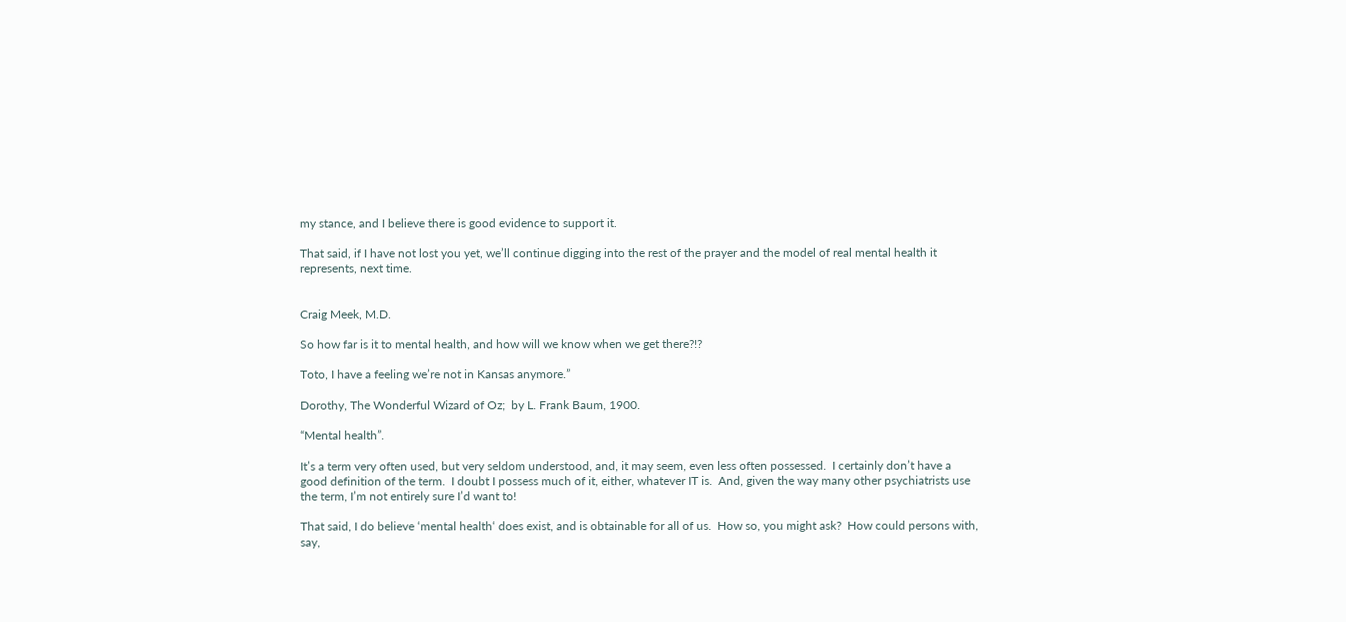my stance, and I believe there is good evidence to support it.

That said, if I have not lost you yet, we’ll continue digging into the rest of the prayer and the model of real mental health it represents, next time.


Craig Meek, M.D.

So how far is it to mental health, and how will we know when we get there?!?

Toto, I have a feeling we’re not in Kansas anymore.”

Dorothy, The Wonderful Wizard of Oz;  by L. Frank Baum, 1900.

“Mental health”.

It’s a term very often used, but very seldom understood, and, it may seem, even less often possessed.  I certainly don’t have a good definition of the term.  I doubt I possess much of it, either, whatever IT is.  And, given the way many other psychiatrists use the term, I’m not entirely sure I’d want to!

That said, I do believe ‘mental health‘ does exist, and is obtainable for all of us.  How so, you might ask?  How could persons with, say,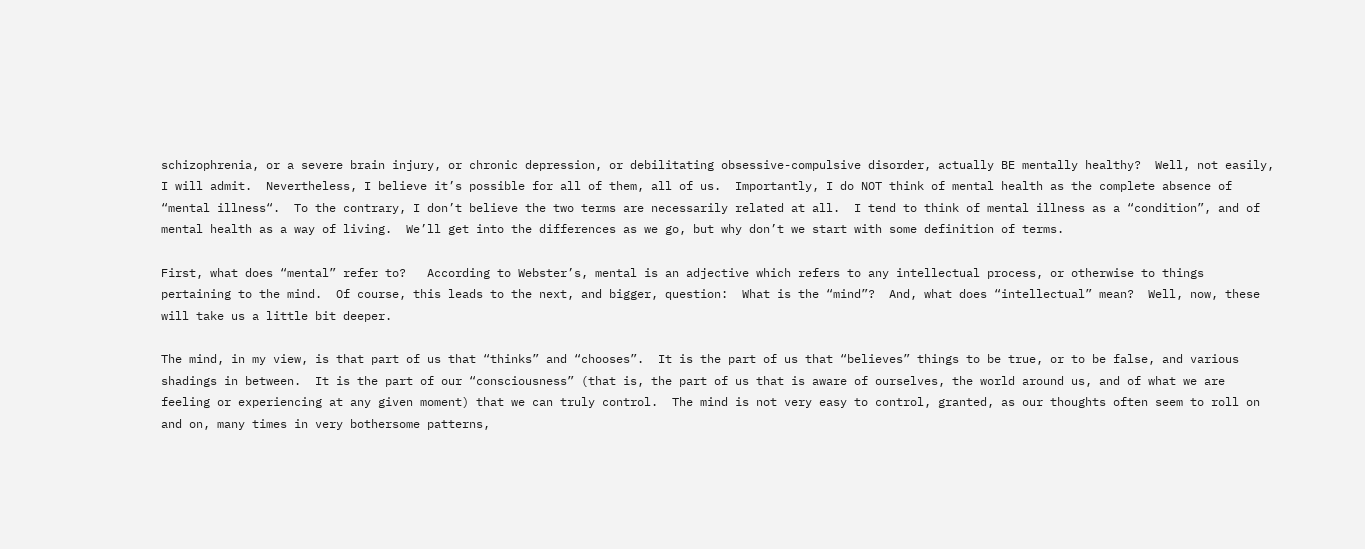schizophrenia, or a severe brain injury, or chronic depression, or debilitating obsessive-compulsive disorder, actually BE mentally healthy?  Well, not easily, I will admit.  Nevertheless, I believe it’s possible for all of them, all of us.  Importantly, I do NOT think of mental health as the complete absence of “mental illness“.  To the contrary, I don’t believe the two terms are necessarily related at all.  I tend to think of mental illness as a “condition”, and of mental health as a way of living.  We’ll get into the differences as we go, but why don’t we start with some definition of terms.

First, what does “mental” refer to?   According to Webster’s, mental is an adjective which refers to any intellectual process, or otherwise to things pertaining to the mind.  Of course, this leads to the next, and bigger, question:  What is the “mind”?  And, what does “intellectual” mean?  Well, now, these will take us a little bit deeper.

The mind, in my view, is that part of us that “thinks” and “chooses”.  It is the part of us that “believes” things to be true, or to be false, and various shadings in between.  It is the part of our “consciousness” (that is, the part of us that is aware of ourselves, the world around us, and of what we are feeling or experiencing at any given moment) that we can truly control.  The mind is not very easy to control, granted, as our thoughts often seem to roll on and on, many times in very bothersome patterns,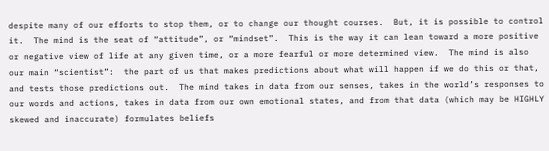despite many of our efforts to stop them, or to change our thought courses.  But, it is possible to control it.  The mind is the seat of “attitude”, or “mindset”.  This is the way it can lean toward a more positive or negative view of life at any given time, or a more fearful or more determined view.  The mind is also our main “scientist”:  the part of us that makes predictions about what will happen if we do this or that, and tests those predictions out.  The mind takes in data from our senses, takes in the world’s responses to our words and actions, takes in data from our own emotional states, and from that data (which may be HIGHLY skewed and inaccurate) formulates beliefs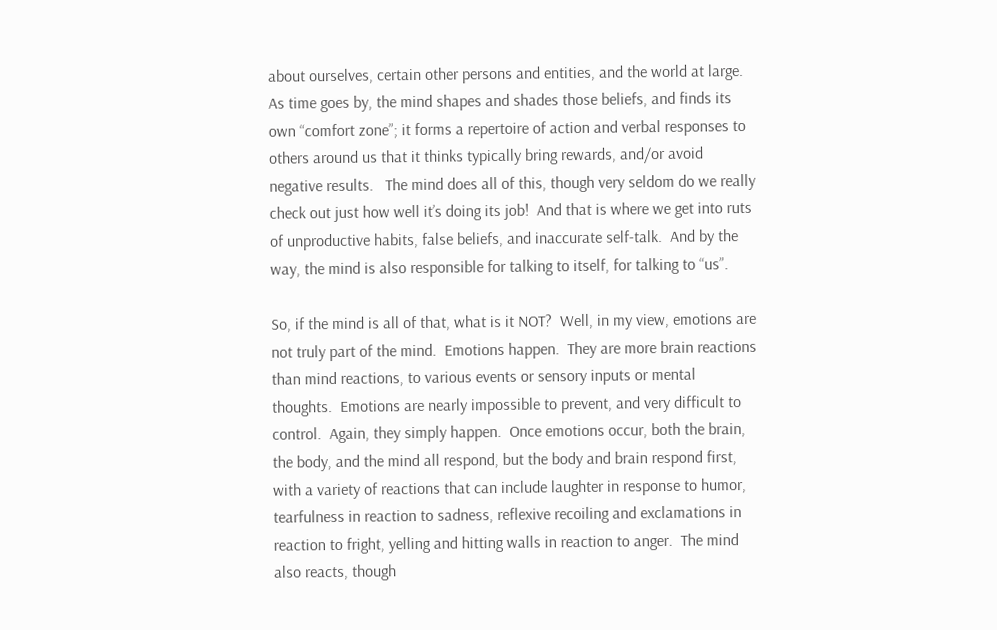about ourselves, certain other persons and entities, and the world at large.  As time goes by, the mind shapes and shades those beliefs, and finds its own “comfort zone”; it forms a repertoire of action and verbal responses to others around us that it thinks typically bring rewards, and/or avoid negative results.   The mind does all of this, though very seldom do we really check out just how well it’s doing its job!  And that is where we get into ruts of unproductive habits, false beliefs, and inaccurate self-talk.  And by the way, the mind is also responsible for talking to itself, for talking to “us”.

So, if the mind is all of that, what is it NOT?  Well, in my view, emotions are not truly part of the mind.  Emotions happen.  They are more brain reactions than mind reactions, to various events or sensory inputs or mental thoughts.  Emotions are nearly impossible to prevent, and very difficult to control.  Again, they simply happen.  Once emotions occur, both the brain, the body, and the mind all respond, but the body and brain respond first, with a variety of reactions that can include laughter in response to humor, tearfulness in reaction to sadness, reflexive recoiling and exclamations in reaction to fright, yelling and hitting walls in reaction to anger.  The mind also reacts, though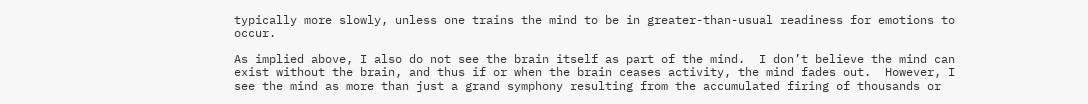typically more slowly, unless one trains the mind to be in greater-than-usual readiness for emotions to occur.

As implied above, I also do not see the brain itself as part of the mind.  I don’t believe the mind can exist without the brain, and thus if or when the brain ceases activity, the mind fades out.  However, I see the mind as more than just a grand symphony resulting from the accumulated firing of thousands or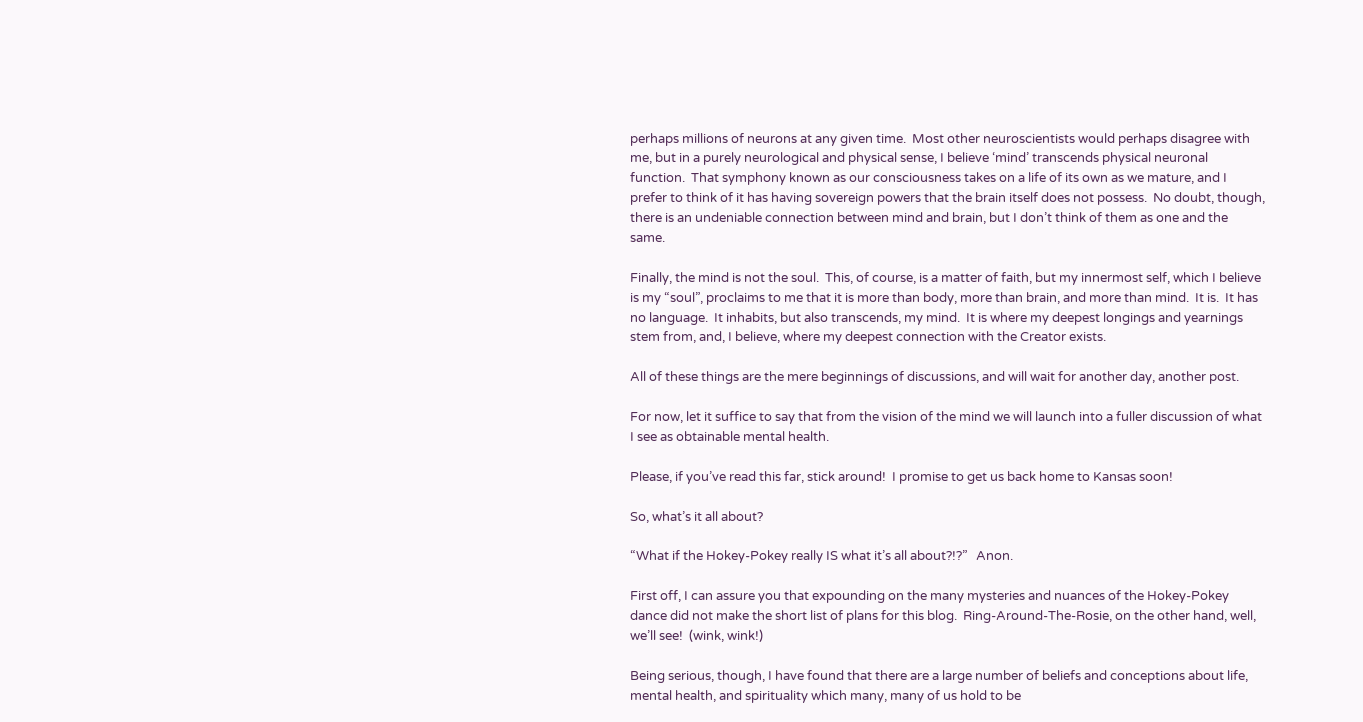perhaps millions of neurons at any given time.  Most other neuroscientists would perhaps disagree with me, but in a purely neurological and physical sense, I believe ‘mind’ transcends physical neuronal function.  That symphony known as our consciousness takes on a life of its own as we mature, and I prefer to think of it has having sovereign powers that the brain itself does not possess.  No doubt, though, there is an undeniable connection between mind and brain, but I don’t think of them as one and the same.

Finally, the mind is not the soul.  This, of course, is a matter of faith, but my innermost self, which I believe is my “soul”, proclaims to me that it is more than body, more than brain, and more than mind.  It is.  It has no language.  It inhabits, but also transcends, my mind.  It is where my deepest longings and yearnings stem from, and, I believe, where my deepest connection with the Creator exists.

All of these things are the mere beginnings of discussions, and will wait for another day, another post.

For now, let it suffice to say that from the vision of the mind we will launch into a fuller discussion of what I see as obtainable mental health.

Please, if you’ve read this far, stick around!  I promise to get us back home to Kansas soon!

So, what’s it all about?

“What if the Hokey-Pokey really IS what it’s all about?!?”   Anon.

First off, I can assure you that expounding on the many mysteries and nuances of the Hokey-Pokey dance did not make the short list of plans for this blog.  Ring-Around-The-Rosie, on the other hand, well, we’ll see!  (wink, wink!)

Being serious, though, I have found that there are a large number of beliefs and conceptions about life, mental health, and spirituality which many, many of us hold to be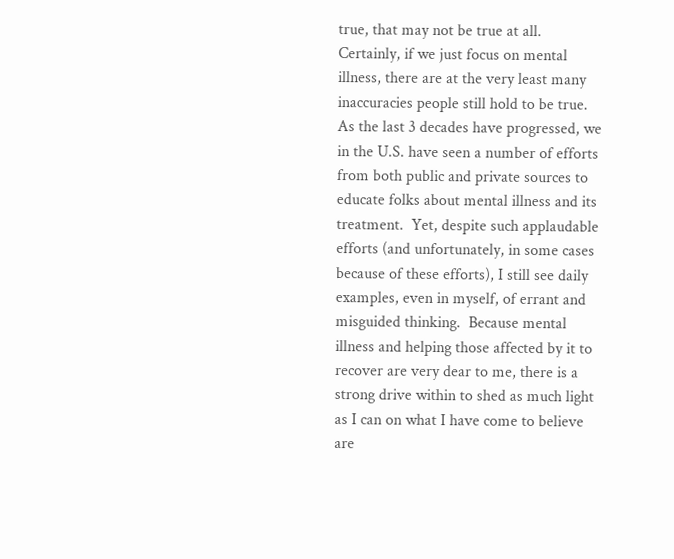true, that may not be true at all.  Certainly, if we just focus on mental illness, there are at the very least many inaccuracies people still hold to be true.  As the last 3 decades have progressed, we in the U.S. have seen a number of efforts from both public and private sources to educate folks about mental illness and its treatment.  Yet, despite such applaudable efforts (and unfortunately, in some cases because of these efforts), I still see daily examples, even in myself, of errant and misguided thinking.  Because mental illness and helping those affected by it to recover are very dear to me, there is a strong drive within to shed as much light as I can on what I have come to believe are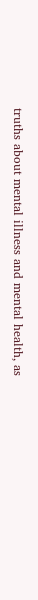truths about mental illness and mental health, as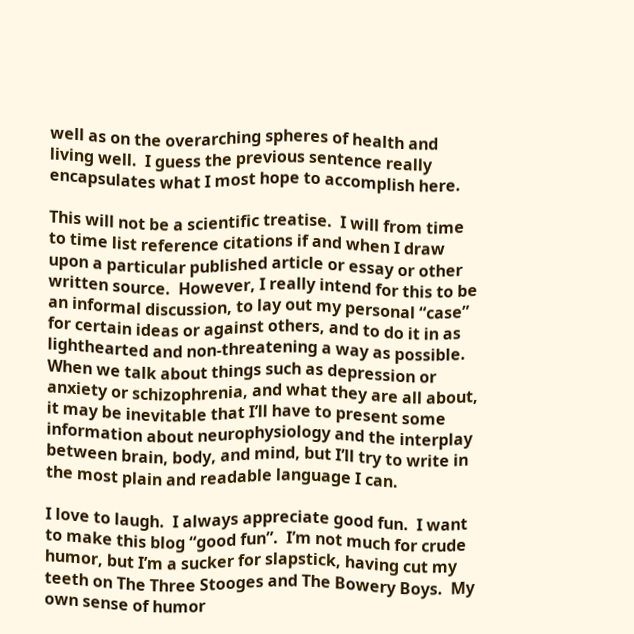well as on the overarching spheres of health and living well.  I guess the previous sentence really encapsulates what I most hope to accomplish here.

This will not be a scientific treatise.  I will from time to time list reference citations if and when I draw upon a particular published article or essay or other written source.  However, I really intend for this to be an informal discussion, to lay out my personal “case” for certain ideas or against others, and to do it in as lighthearted and non-threatening a way as possible.  When we talk about things such as depression or anxiety or schizophrenia, and what they are all about, it may be inevitable that I’ll have to present some information about neurophysiology and the interplay between brain, body, and mind, but I’ll try to write in the most plain and readable language I can.

I love to laugh.  I always appreciate good fun.  I want to make this blog “good fun”.  I’m not much for crude humor, but I’m a sucker for slapstick, having cut my teeth on The Three Stooges and The Bowery Boys.  My own sense of humor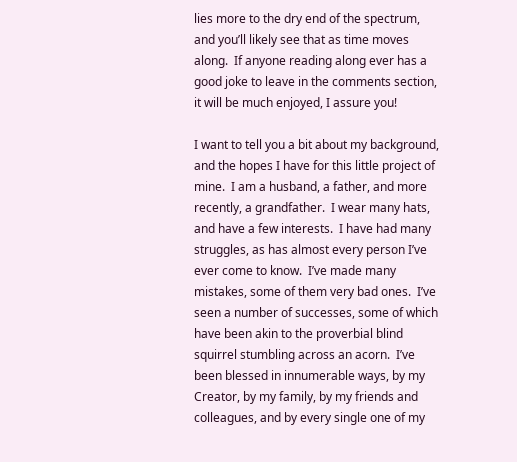lies more to the dry end of the spectrum, and you’ll likely see that as time moves along.  If anyone reading along ever has a good joke to leave in the comments section, it will be much enjoyed, I assure you!

I want to tell you a bit about my background, and the hopes I have for this little project of mine.  I am a husband, a father, and more recently, a grandfather.  I wear many hats, and have a few interests.  I have had many struggles, as has almost every person I’ve ever come to know.  I’ve made many mistakes, some of them very bad ones.  I’ve seen a number of successes, some of which have been akin to the proverbial blind squirrel stumbling across an acorn.  I’ve been blessed in innumerable ways, by my Creator, by my family, by my friends and colleagues, and by every single one of my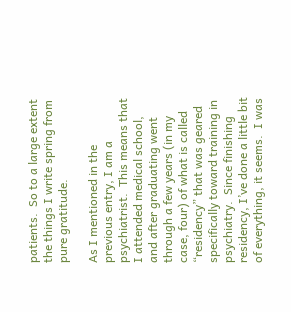patients.  So to a large extent the things I write spring from pure gratitude.

As I mentioned in the previous entry, I am a psychiatrist.  This means that I attended medical school, and after graduating went through a few years (in my case, four) of what is called “residency” that was geared specifically toward training in psychiatry.  Since finishing residency, I’ve done a little bit of everything, it seems.  I was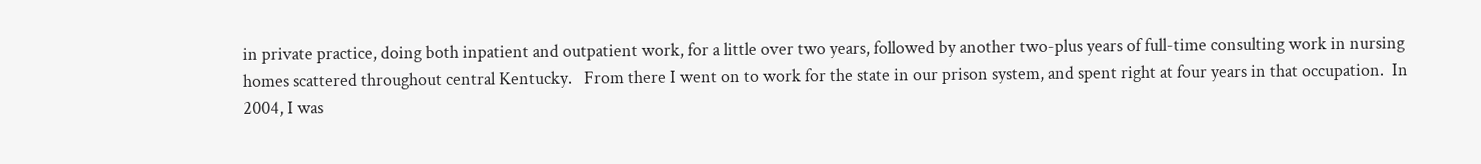in private practice, doing both inpatient and outpatient work, for a little over two years, followed by another two-plus years of full-time consulting work in nursing homes scattered throughout central Kentucky.   From there I went on to work for the state in our prison system, and spent right at four years in that occupation.  In 2004, I was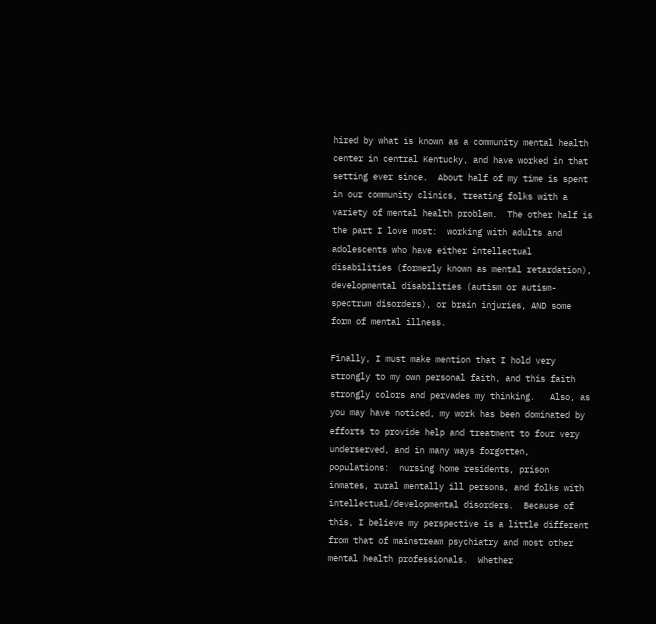hired by what is known as a community mental health center in central Kentucky, and have worked in that setting ever since.  About half of my time is spent in our community clinics, treating folks with a variety of mental health problem.  The other half is the part I love most:  working with adults and adolescents who have either intellectual disabilities (formerly known as mental retardation), developmental disabilities (autism or autism-spectrum disorders), or brain injuries, AND some form of mental illness.

Finally, I must make mention that I hold very strongly to my own personal faith, and this faith strongly colors and pervades my thinking.   Also, as you may have noticed, my work has been dominated by efforts to provide help and treatment to four very underserved, and in many ways forgotten, populations:  nursing home residents, prison inmates, rural mentally ill persons, and folks with intellectual/developmental disorders.  Because of this, I believe my perspective is a little different from that of mainstream psychiatry and most other mental health professionals.  Whether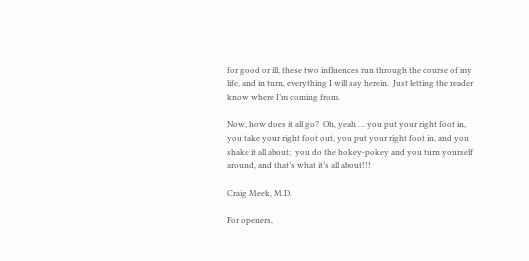for good or ill, these two influences run through the course of my life, and in turn, everything I will say herein.  Just letting the reader know where I’m coming from.

Now, how does it all go?  Oh, yeah … you put your right foot in, you take your right foot out, you put your right foot in, and you shake it all about;  you do the hokey-pokey and you turn yourself around, and that’s what it’s all about!!!

Craig Meek, M.D.

For openers,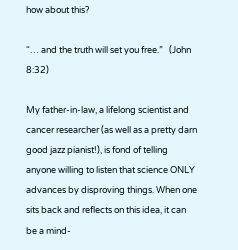how about this?

“… and the truth will set you free.”   (John 8:32)

My father-in-law, a lifelong scientist and cancer researcher (as well as a pretty darn good jazz pianist!), is fond of telling anyone willing to listen that science ONLY advances by disproving things. When one sits back and reflects on this idea, it can be a mind-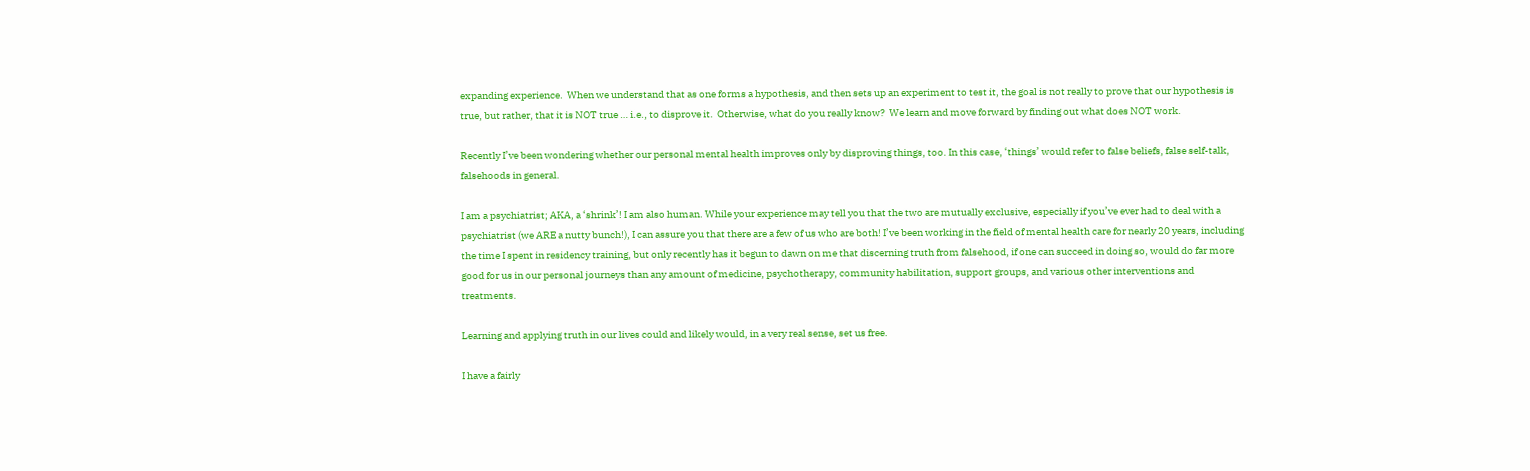expanding experience.  When we understand that as one forms a hypothesis, and then sets up an experiment to test it, the goal is not really to prove that our hypothesis is true, but rather, that it is NOT true … i.e., to disprove it.  Otherwise, what do you really know?  We learn and move forward by finding out what does NOT work.

Recently I’ve been wondering whether our personal mental health improves only by disproving things, too. In this case, ‘things’ would refer to false beliefs, false self-talk, falsehoods in general.

I am a psychiatrist; AKA, a ‘shrink’! I am also human. While your experience may tell you that the two are mutually exclusive, especially if you’ve ever had to deal with a psychiatrist (we ARE a nutty bunch!), I can assure you that there are a few of us who are both! I’ve been working in the field of mental health care for nearly 20 years, including the time I spent in residency training, but only recently has it begun to dawn on me that discerning truth from falsehood, if one can succeed in doing so, would do far more good for us in our personal journeys than any amount of medicine, psychotherapy, community habilitation, support groups, and various other interventions and treatments.

Learning and applying truth in our lives could and likely would, in a very real sense, set us free.

I have a fairly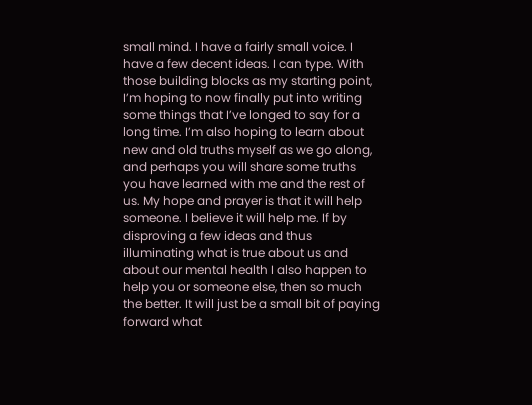small mind. I have a fairly small voice. I have a few decent ideas. I can type. With those building blocks as my starting point, I’m hoping to now finally put into writing some things that I’ve longed to say for a long time. I’m also hoping to learn about new and old truths myself as we go along, and perhaps you will share some truths you have learned with me and the rest of us. My hope and prayer is that it will help someone. I believe it will help me. If by disproving a few ideas and thus illuminating what is true about us and about our mental health I also happen to help you or someone else, then so much the better. It will just be a small bit of paying forward what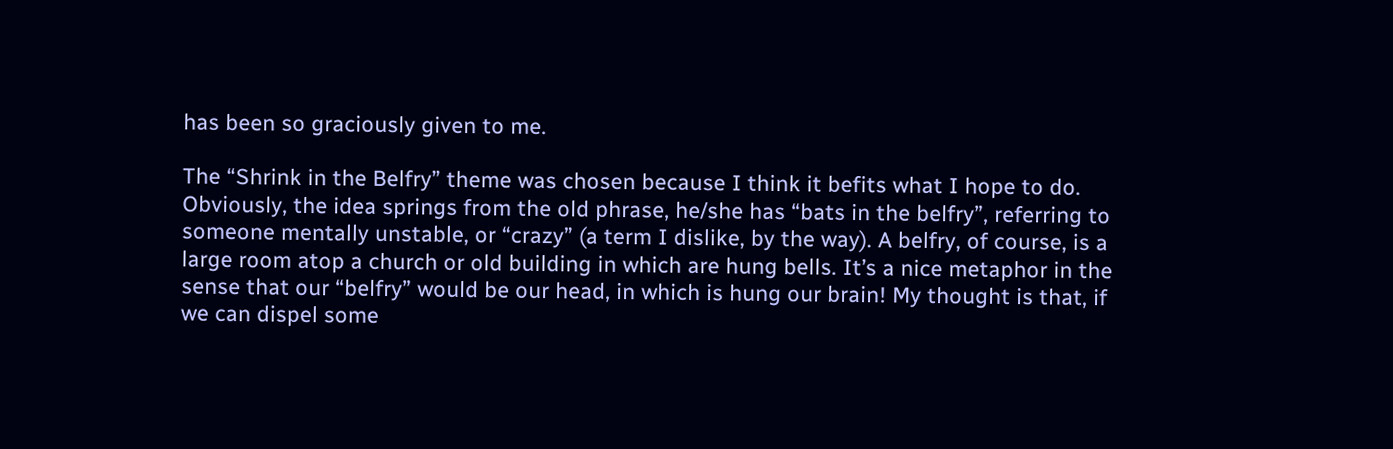has been so graciously given to me.

The “Shrink in the Belfry” theme was chosen because I think it befits what I hope to do. Obviously, the idea springs from the old phrase, he/she has “bats in the belfry”, referring to someone mentally unstable, or “crazy” (a term I dislike, by the way). A belfry, of course, is a large room atop a church or old building in which are hung bells. It’s a nice metaphor in the sense that our “belfry” would be our head, in which is hung our brain! My thought is that, if we can dispel some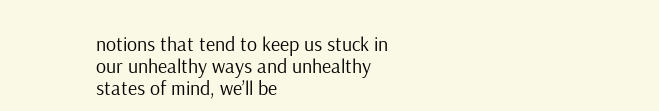notions that tend to keep us stuck in our unhealthy ways and unhealthy states of mind, we’ll be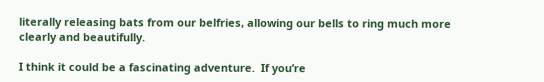literally releasing bats from our belfries, allowing our bells to ring much more clearly and beautifully.

I think it could be a fascinating adventure.  If you’re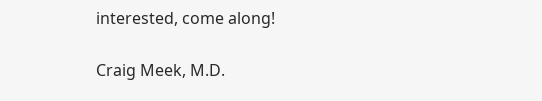interested, come along!

Craig Meek, M.D.